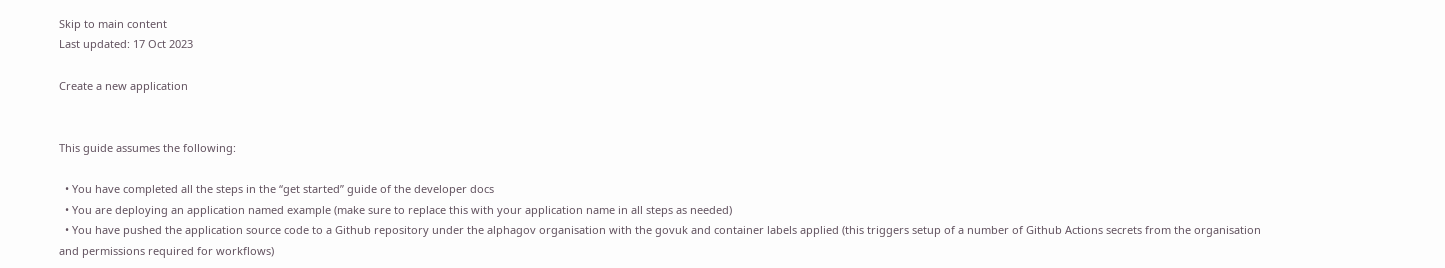Skip to main content
Last updated: 17 Oct 2023

Create a new application


This guide assumes the following:

  • You have completed all the steps in the “get started” guide of the developer docs
  • You are deploying an application named example (make sure to replace this with your application name in all steps as needed)
  • You have pushed the application source code to a Github repository under the alphagov organisation with the govuk and container labels applied (this triggers setup of a number of Github Actions secrets from the organisation and permissions required for workflows)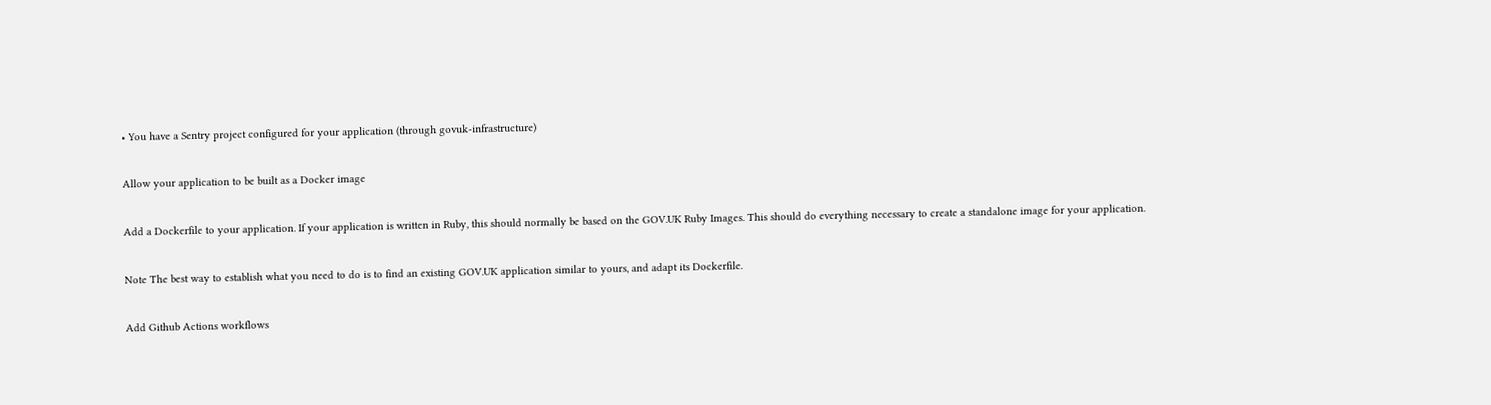• You have a Sentry project configured for your application (through govuk-infrastructure)

Allow your application to be built as a Docker image

Add a Dockerfile to your application. If your application is written in Ruby, this should normally be based on the GOV.UK Ruby Images. This should do everything necessary to create a standalone image for your application.

Note The best way to establish what you need to do is to find an existing GOV.UK application similar to yours, and adapt its Dockerfile.

Add Github Actions workflows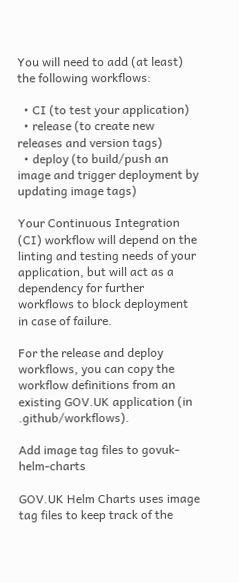You will need to add (at least) the following workflows:

  • CI (to test your application)
  • release (to create new releases and version tags)
  • deploy (to build/push an image and trigger deployment by updating image tags)

Your Continuous Integration (CI) workflow will depend on the linting and testing needs of your application, but will act as a dependency for further workflows to block deployment in case of failure.

For the release and deploy workflows, you can copy the workflow definitions from an existing GOV.UK application (in .github/workflows).

Add image tag files to govuk-helm-charts

GOV.UK Helm Charts uses image tag files to keep track of the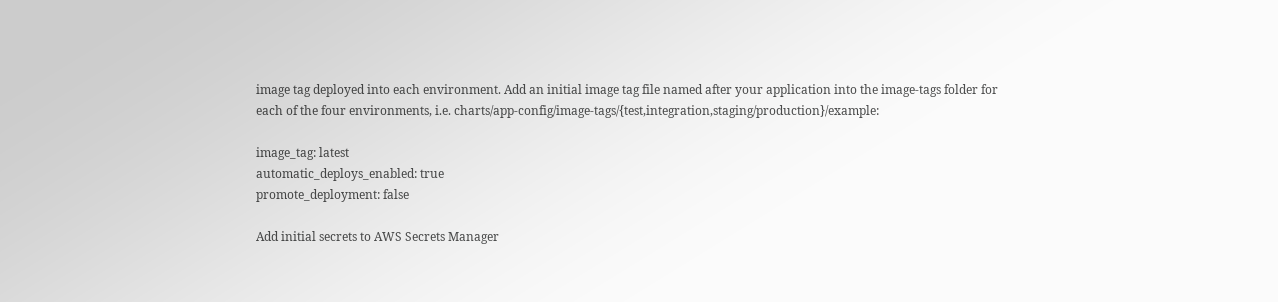image tag deployed into each environment. Add an initial image tag file named after your application into the image-tags folder for each of the four environments, i.e. charts/app-config/image-tags/{test,integration,staging/production}/example:

image_tag: latest
automatic_deploys_enabled: true
promote_deployment: false

Add initial secrets to AWS Secrets Manager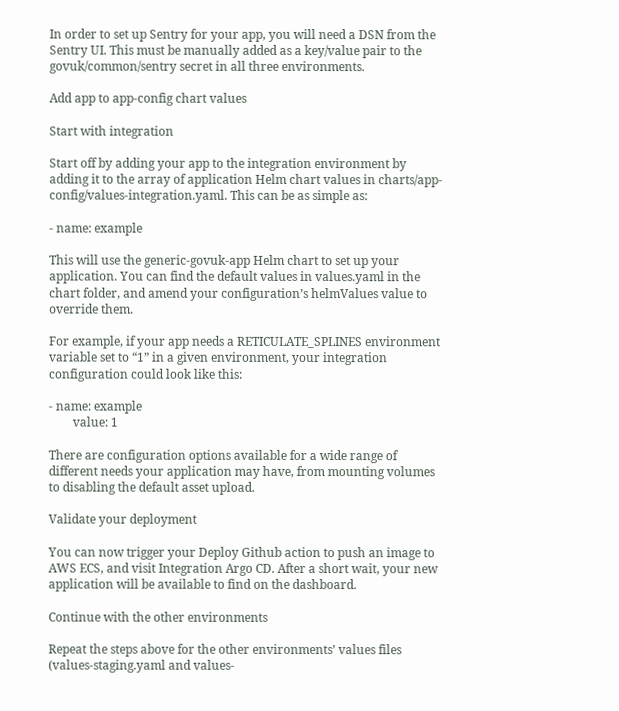In order to set up Sentry for your app, you will need a DSN from the Sentry UI. This must be manually added as a key/value pair to the govuk/common/sentry secret in all three environments.

Add app to app-config chart values

Start with integration

Start off by adding your app to the integration environment by adding it to the array of application Helm chart values in charts/app-config/values-integration.yaml. This can be as simple as:

- name: example

This will use the generic-govuk-app Helm chart to set up your application. You can find the default values in values.yaml in the chart folder, and amend your configuration’s helmValues value to override them.

For example, if your app needs a RETICULATE_SPLINES environment variable set to “1” in a given environment, your integration configuration could look like this:

- name: example
        value: 1

There are configuration options available for a wide range of different needs your application may have, from mounting volumes to disabling the default asset upload.

Validate your deployment

You can now trigger your Deploy Github action to push an image to AWS ECS, and visit Integration Argo CD. After a short wait, your new application will be available to find on the dashboard.

Continue with the other environments

Repeat the steps above for the other environments’ values files (values-staging.yaml and values-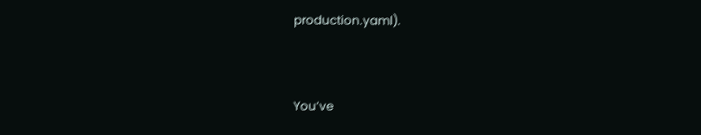production.yaml).


You’ve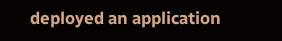deployed an application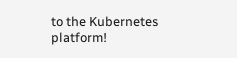to the Kubernetes platform!